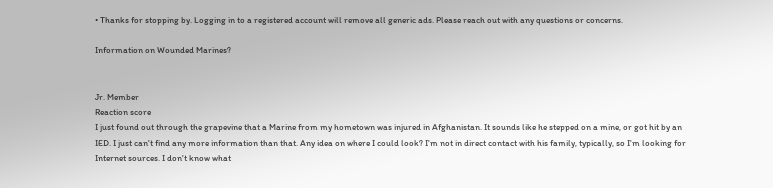• Thanks for stopping by. Logging in to a registered account will remove all generic ads. Please reach out with any questions or concerns.

Information on Wounded Marines?


Jr. Member
Reaction score
I just found out through the grapevine that a Marine from my hometown was injured in Afghanistan. It sounds like he stepped on a mine, or got hit by an IED. I just can't find any more information than that. Any idea on where I could look? I'm not in direct contact with his family, typically, so I'm looking for Internet sources. I don't know what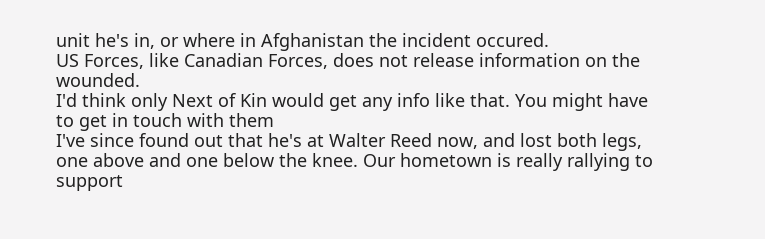unit he's in, or where in Afghanistan the incident occured.
US Forces, like Canadian Forces, does not release information on the wounded.
I'd think only Next of Kin would get any info like that. You might have to get in touch with them
I've since found out that he's at Walter Reed now, and lost both legs, one above and one below the knee. Our hometown is really rallying to support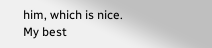him, which is nice.
My best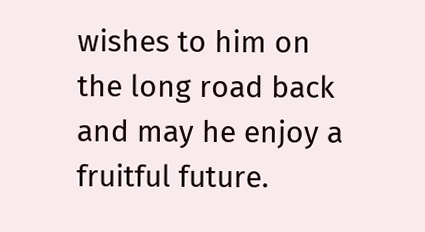wishes to him on the long road back and may he enjoy a fruitful future.